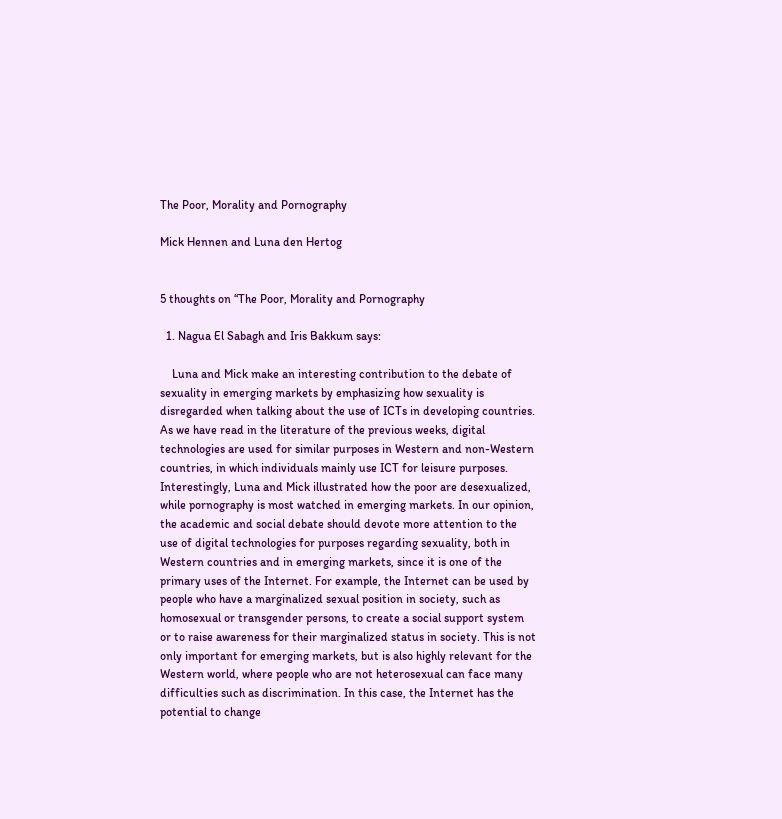The Poor, Morality and Pornography

Mick Hennen and Luna den Hertog


5 thoughts on “The Poor, Morality and Pornography

  1. Nagua El Sabagh and Iris Bakkum says:

    Luna and Mick make an interesting contribution to the debate of sexuality in emerging markets by emphasizing how sexuality is disregarded when talking about the use of ICTs in developing countries. As we have read in the literature of the previous weeks, digital technologies are used for similar purposes in Western and non-Western countries, in which individuals mainly use ICT for leisure purposes. Interestingly, Luna and Mick illustrated how the poor are desexualized, while pornography is most watched in emerging markets. In our opinion, the academic and social debate should devote more attention to the use of digital technologies for purposes regarding sexuality, both in Western countries and in emerging markets, since it is one of the primary uses of the Internet. For example, the Internet can be used by people who have a marginalized sexual position in society, such as homosexual or transgender persons, to create a social support system or to raise awareness for their marginalized status in society. This is not only important for emerging markets, but is also highly relevant for the Western world, where people who are not heterosexual can face many difficulties such as discrimination. In this case, the Internet has the potential to change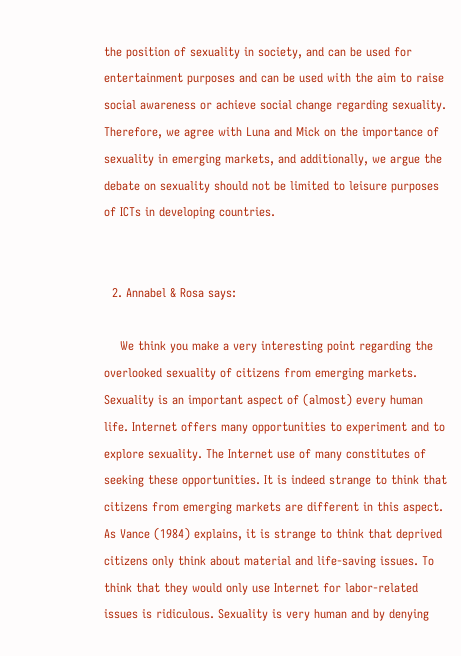the position of sexuality in society, and can be used for entertainment purposes and can be used with the aim to raise social awareness or achieve social change regarding sexuality. Therefore, we agree with Luna and Mick on the importance of sexuality in emerging markets, and additionally, we argue the debate on sexuality should not be limited to leisure purposes of ICTs in developing countries.


  2. Annabel & Rosa says:

    We think you make a very interesting point regarding the overlooked sexuality of citizens from emerging markets. Sexuality is an important aspect of (almost) every human life. Internet offers many opportunities to experiment and to explore sexuality. The Internet use of many constitutes of seeking these opportunities. It is indeed strange to think that citizens from emerging markets are different in this aspect. As Vance (1984) explains, it is strange to think that deprived citizens only think about material and life-saving issues. To think that they would only use Internet for labor-related issues is ridiculous. Sexuality is very human and by denying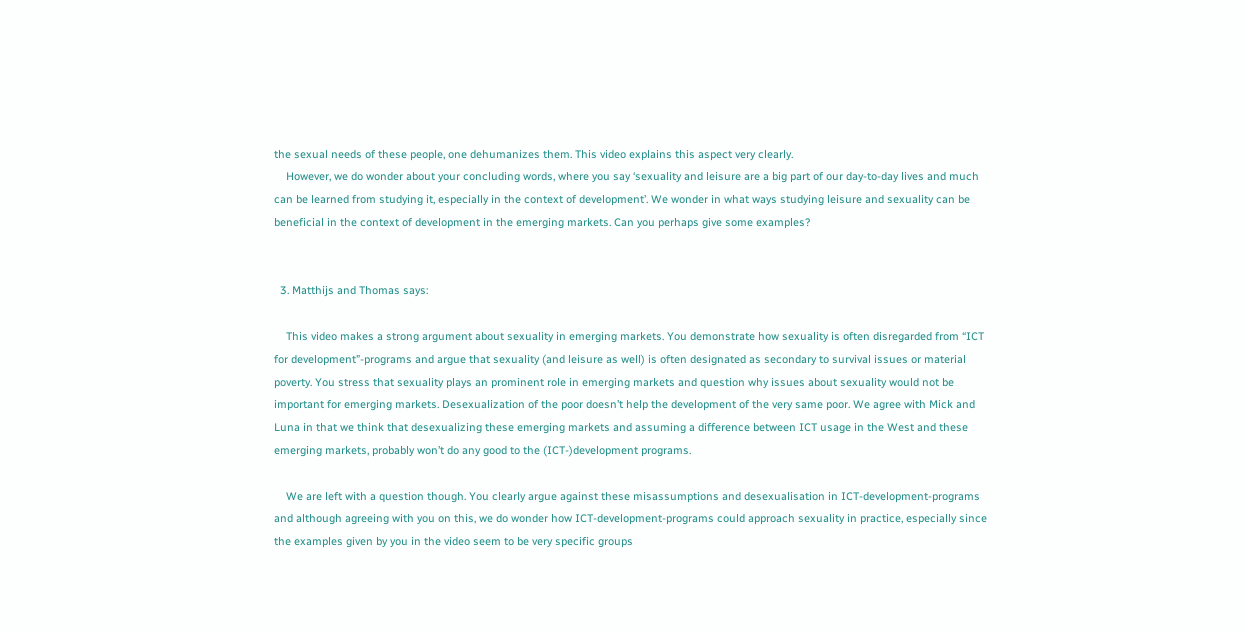the sexual needs of these people, one dehumanizes them. This video explains this aspect very clearly.
    However, we do wonder about your concluding words, where you say ‘sexuality and leisure are a big part of our day-to-day lives and much can be learned from studying it, especially in the context of development’. We wonder in what ways studying leisure and sexuality can be beneficial in the context of development in the emerging markets. Can you perhaps give some examples?


  3. Matthijs and Thomas says:

    This video makes a strong argument about sexuality in emerging markets. You demonstrate how sexuality is often disregarded from “ICT for development”-programs and argue that sexuality (and leisure as well) is often designated as secondary to survival issues or material poverty. You stress that sexuality plays an prominent role in emerging markets and question why issues about sexuality would not be important for emerging markets. Desexualization of the poor doesn’t help the development of the very same poor. We agree with Mick and Luna in that we think that desexualizing these emerging markets and assuming a difference between ICT usage in the West and these emerging markets, probably won’t do any good to the (ICT-)development programs.

    We are left with a question though. You clearly argue against these misassumptions and desexualisation in ICT-development-programs and although agreeing with you on this, we do wonder how ICT-development-programs could approach sexuality in practice, especially since the examples given by you in the video seem to be very specific groups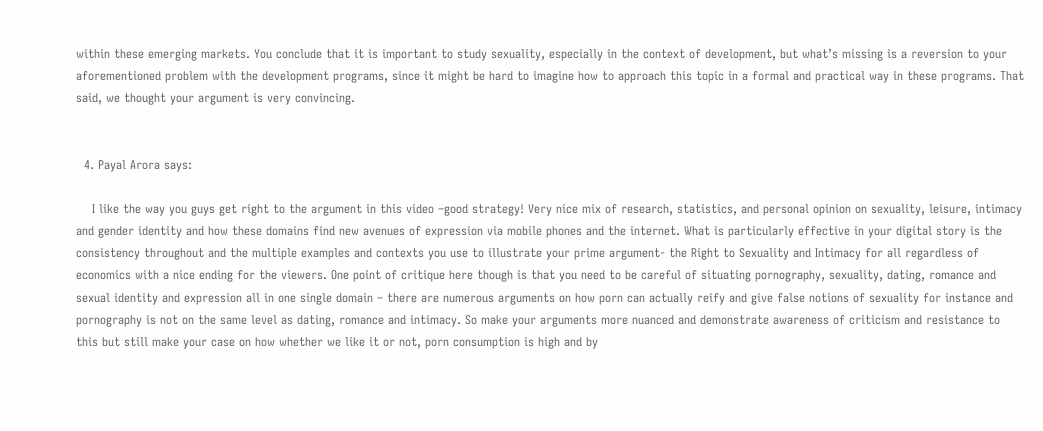within these emerging markets. You conclude that it is important to study sexuality, especially in the context of development, but what’s missing is a reversion to your aforementioned problem with the development programs, since it might be hard to imagine how to approach this topic in a formal and practical way in these programs. That said, we thought your argument is very convincing.


  4. Payal Arora says:

    I like the way you guys get right to the argument in this video –good strategy! Very nice mix of research, statistics, and personal opinion on sexuality, leisure, intimacy and gender identity and how these domains find new avenues of expression via mobile phones and the internet. What is particularly effective in your digital story is the consistency throughout and the multiple examples and contexts you use to illustrate your prime argument- the Right to Sexuality and Intimacy for all regardless of economics with a nice ending for the viewers. One point of critique here though is that you need to be careful of situating pornography, sexuality, dating, romance and sexual identity and expression all in one single domain – there are numerous arguments on how porn can actually reify and give false notions of sexuality for instance and pornography is not on the same level as dating, romance and intimacy. So make your arguments more nuanced and demonstrate awareness of criticism and resistance to this but still make your case on how whether we like it or not, porn consumption is high and by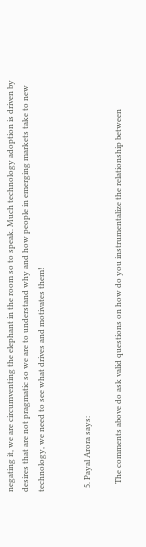negating it, we are circumventing the elephant in the room so to speak. Much technology adoption is driven by desires that are not pragmatic so we are to understand why and how people in emerging markets take to new technology, we need to see what drives and motivates them!


  5. Payal Arora says:

    The comments above do ask valid questions on how do you instrumentalize the relationship between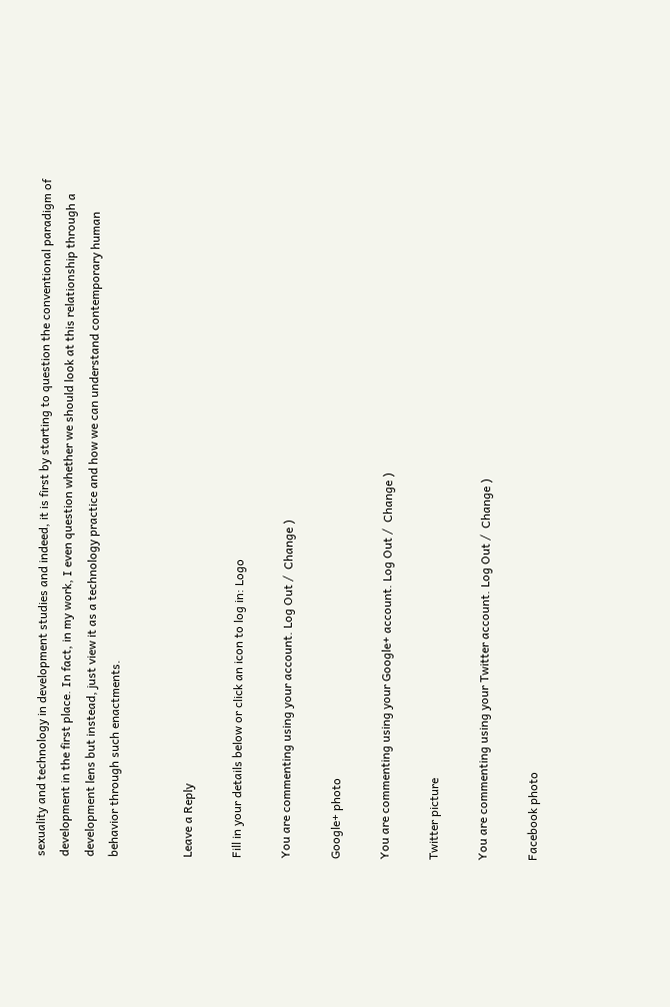sexuality and technology in development studies and indeed, it is first by starting to question the conventional paradigm of development in the first place. In fact, in my work, I even question whether we should look at this relationship through a development lens but instead, just view it as a technology practice and how we can understand contemporary human behavior through such enactments.


Leave a Reply

Fill in your details below or click an icon to log in: Logo

You are commenting using your account. Log Out /  Change )

Google+ photo

You are commenting using your Google+ account. Log Out /  Change )

Twitter picture

You are commenting using your Twitter account. Log Out /  Change )

Facebook photo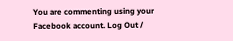You are commenting using your Facebook account. Log Out /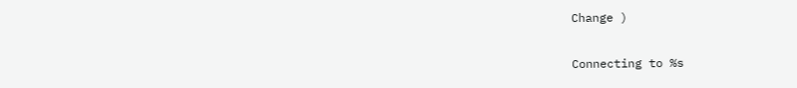Change )


Connecting to %s